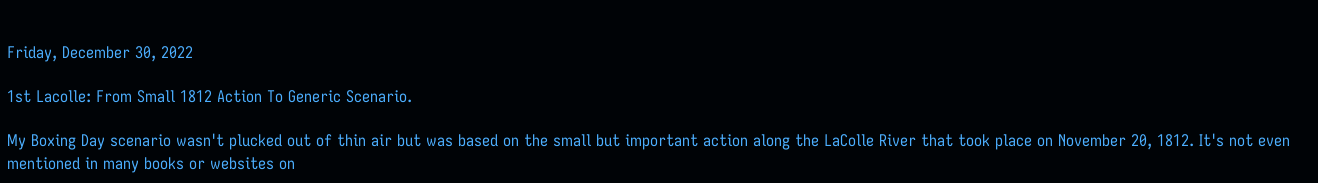Friday, December 30, 2022

1st Lacolle: From Small 1812 Action To Generic Scenario.

My Boxing Day scenario wasn't plucked out of thin air but was based on the small but important action along the LaColle River that took place on November 20, 1812. It's not even mentioned in many books or websites on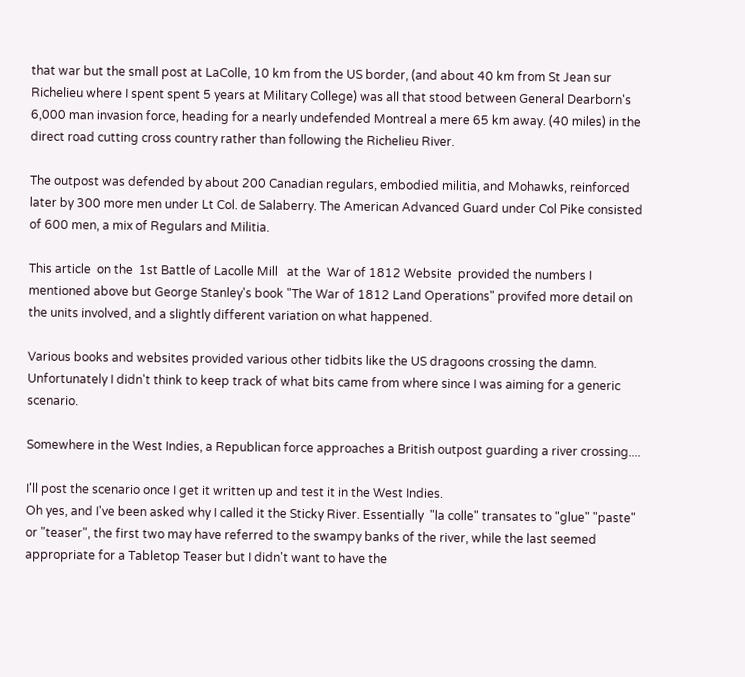that war but the small post at LaColle, 10 km from the US border, (and about 40 km from St Jean sur Richelieu where I spent spent 5 years at Military College) was all that stood between General Dearborn's  6,000 man invasion force, heading for a nearly undefended Montreal a mere 65 km away. (40 miles) in the direct road cutting cross country rather than following the Richelieu River.

The outpost was defended by about 200 Canadian regulars, embodied militia, and Mohawks, reinforced later by 300 more men under Lt Col. de Salaberry. The American Advanced Guard under Col Pike consisted of 600 men, a mix of Regulars and Militia.

This article  on the  1st Battle of Lacolle Mill   at the  War of 1812 Website  provided the numbers I mentioned above but George Stanley's book "The War of 1812 Land Operations" provifed more detail on the units involved, and a slightly different variation on what happened.

Various books and websites provided various other tidbits like the US dragoons crossing the damn. Unfortunately I didn't think to keep track of what bits came from where since I was aiming for a generic scenario.

Somewhere in the West Indies, a Republican force approaches a British outpost guarding a river crossing....

I'll post the scenario once I get it written up and test it in the West Indies.
Oh yes, and I've been asked why I called it the Sticky River. Essentially  "la colle" transates to "glue" "paste" or "teaser", the first two may have referred to the swampy banks of the river, while the last seemed appropriate for a Tabletop Teaser but I didn't want to have the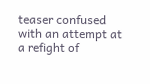teaser confused with an attempt at a refight of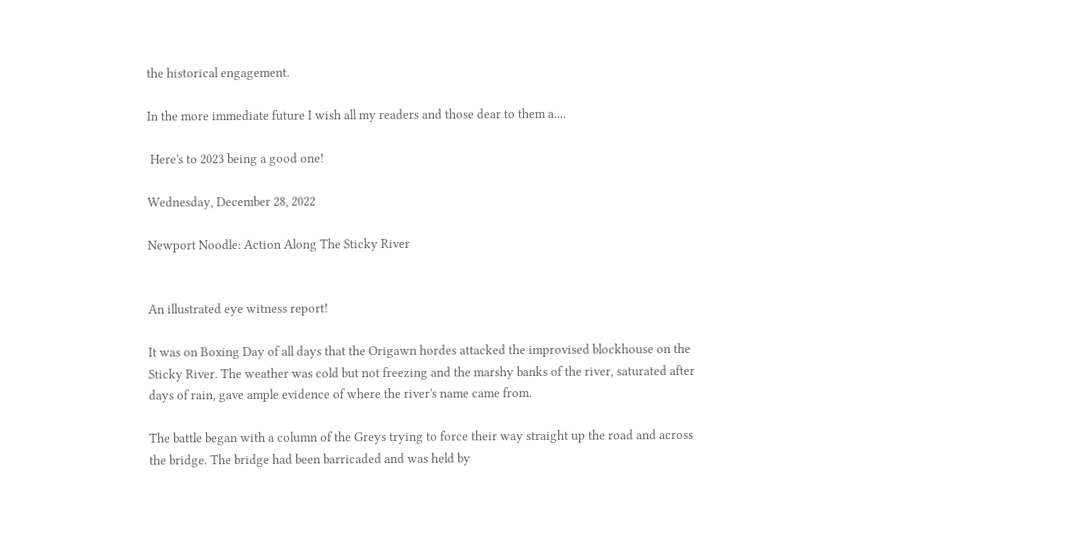the historical engagement.

In the more immediate future I wish all my readers and those dear to them a....

 Here's to 2023 being a good one!

Wednesday, December 28, 2022

Newport Noodle: Action Along The Sticky River


An illustrated eye witness report!

It was on Boxing Day of all days that the Origawn hordes attacked the improvised blockhouse on the Sticky River. The weather was cold but not freezing and the marshy banks of the river, saturated after days of rain, gave ample evidence of where the river's name came from.

The battle began with a column of the Greys trying to force their way straight up the road and across the bridge. The bridge had been barricaded and was held by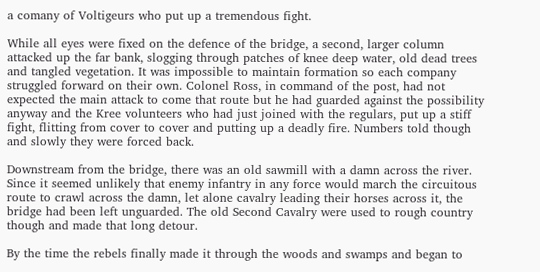a comany of Voltigeurs who put up a tremendous fight.

While all eyes were fixed on the defence of the bridge, a second, larger column attacked up the far bank, slogging through patches of knee deep water, old dead trees and tangled vegetation. It was impossible to maintain formation so each company struggled forward on their own. Colonel Ross, in command of the post, had not expected the main attack to come that route but he had guarded against the possibility anyway and the Kree volunteers who had just joined with the regulars, put up a stiff fight, flitting from cover to cover and putting up a deadly fire. Numbers told though and slowly they were forced back.

Downstream from the bridge, there was an old sawmill with a damn across the river. Since it seemed unlikely that enemy infantry in any force would march the circuitous route to crawl across the damn, let alone cavalry leading their horses across it, the bridge had been left unguarded. The old Second Cavalry were used to rough country though and made that long detour.

By the time the rebels finally made it through the woods and swamps and began to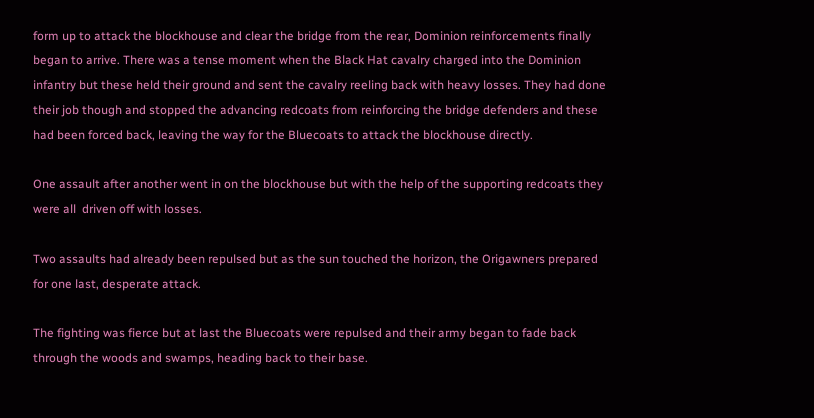form up to attack the blockhouse and clear the bridge from the rear, Dominion reinforcements finally began to arrive. There was a tense moment when the Black Hat cavalry charged into the Dominion infantry but these held their ground and sent the cavalry reeling back with heavy losses. They had done their job though and stopped the advancing redcoats from reinforcing the bridge defenders and these had been forced back, leaving the way for the Bluecoats to attack the blockhouse directly.

One assault after another went in on the blockhouse but with the help of the supporting redcoats they were all  driven off with losses.

Two assaults had already been repulsed but as the sun touched the horizon, the Origawners prepared for one last, desperate attack.

The fighting was fierce but at last the Bluecoats were repulsed and their army began to fade back through the woods and swamps, heading back to their base.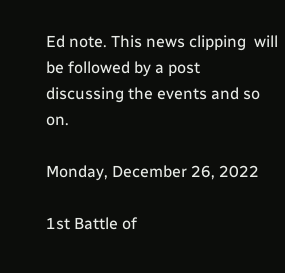Ed note. This news clipping  will be followed by a post discussing the events and so on.

Monday, December 26, 2022

1st Battle of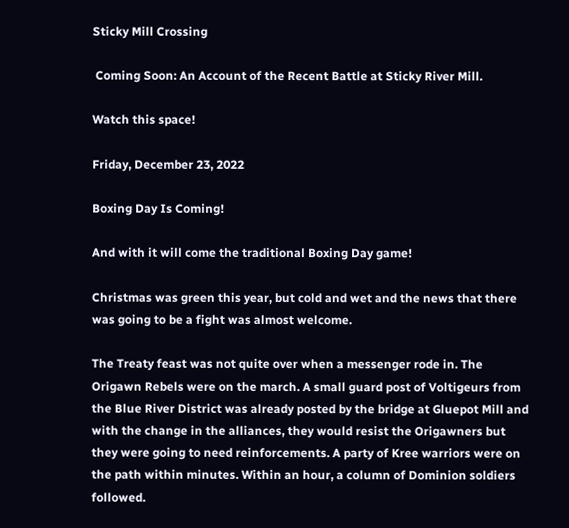Sticky Mill Crossing

 Coming Soon: An Account of the Recent Battle at Sticky River Mill.

Watch this space!

Friday, December 23, 2022

Boxing Day Is Coming!

And with it will come the traditional Boxing Day game!

Christmas was green this year, but cold and wet and the news that there was going to be a fight was almost welcome.

The Treaty feast was not quite over when a messenger rode in. The Origawn Rebels were on the march. A small guard post of Voltigeurs from the Blue River District was already posted by the bridge at Gluepot Mill and with the change in the alliances, they would resist the Origawners but they were going to need reinforcements. A party of Kree warriors were on the path within minutes. Within an hour, a column of Dominion soldiers followed.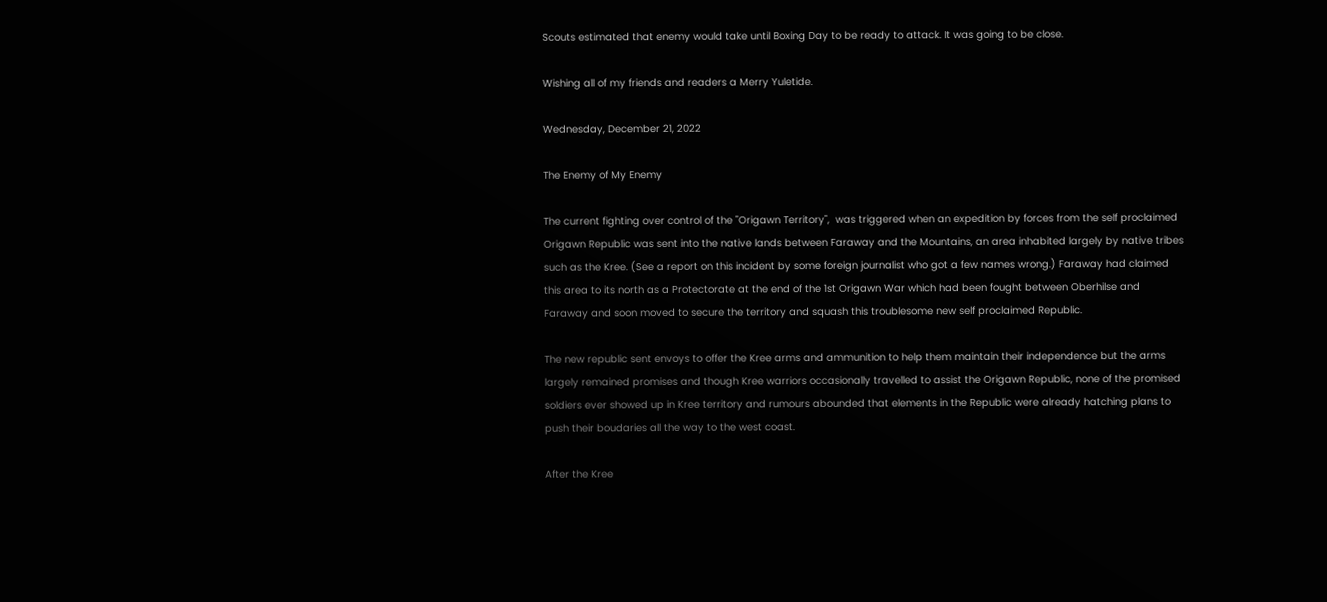Scouts estimated that enemy would take until Boxing Day to be ready to attack. It was going to be close.

Wishing all of my friends and readers a Merry Yuletide.

Wednesday, December 21, 2022

The Enemy of My Enemy

The current fighting over control of the "Origawn Territory",  was triggered when an expedition by forces from the self proclaimed Origawn Republic was sent into the native lands between Faraway and the Mountains, an area inhabited largely by native tribes such as the Kree. (See a report on this incident by some foreign journalist who got a few names wrong.) Faraway had claimed this area to its north as a Protectorate at the end of the 1st Origawn War which had been fought between Oberhilse and Faraway and soon moved to secure the territory and squash this troublesome new self proclaimed Republic.

The new republic sent envoys to offer the Kree arms and ammunition to help them maintain their independence but the arms largely remained promises and though Kree warriors occasionally travelled to assist the Origawn Republic, none of the promised soldiers ever showed up in Kree territory and rumours abounded that elements in the Republic were already hatching plans to push their boudaries all the way to the west coast.

After the Kree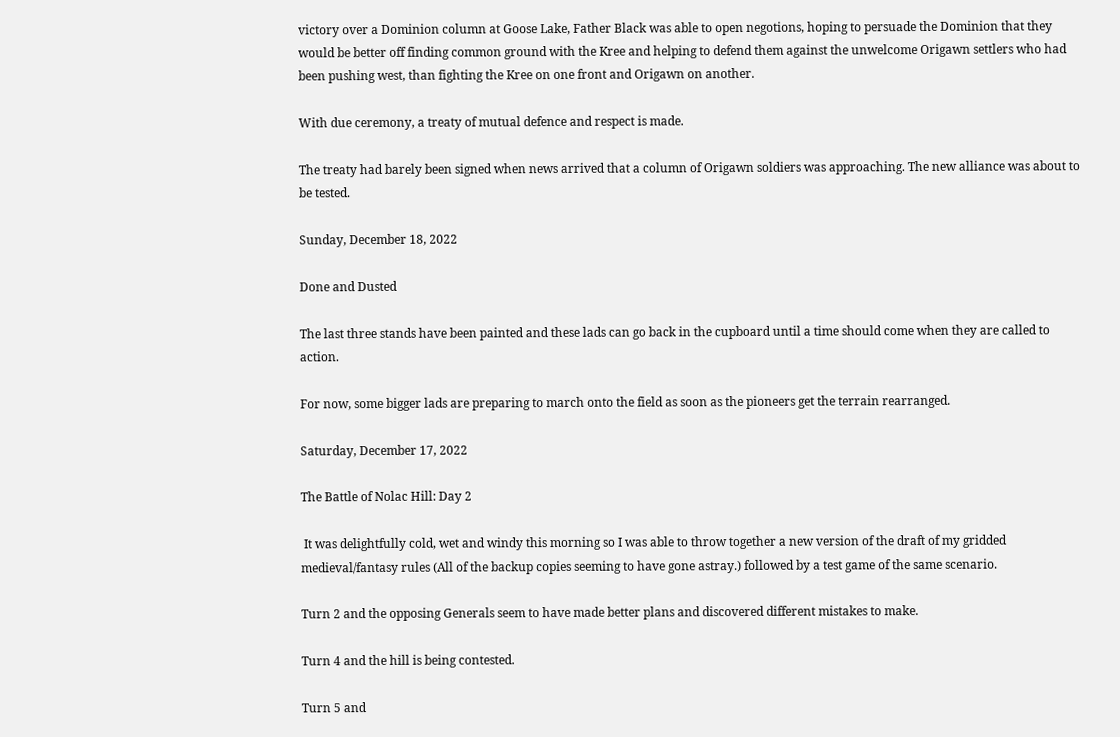victory over a Dominion column at Goose Lake, Father Black was able to open negotions, hoping to persuade the Dominion that they would be better off finding common ground with the Kree and helping to defend them against the unwelcome Origawn settlers who had been pushing west, than fighting the Kree on one front and Origawn on another.

With due ceremony, a treaty of mutual defence and respect is made.

The treaty had barely been signed when news arrived that a column of Origawn soldiers was approaching. The new alliance was about to be tested.

Sunday, December 18, 2022

Done and Dusted

The last three stands have been painted and these lads can go back in the cupboard until a time should come when they are called to action.

For now, some bigger lads are preparing to march onto the field as soon as the pioneers get the terrain rearranged.

Saturday, December 17, 2022

The Battle of Nolac Hill: Day 2

 It was delightfully cold, wet and windy this morning so I was able to throw together a new version of the draft of my gridded medieval/fantasy rules (All of the backup copies seeming to have gone astray.) followed by a test game of the same scenario.

Turn 2 and the opposing Generals seem to have made better plans and discovered different mistakes to make.

Turn 4 and the hill is being contested.

Turn 5 and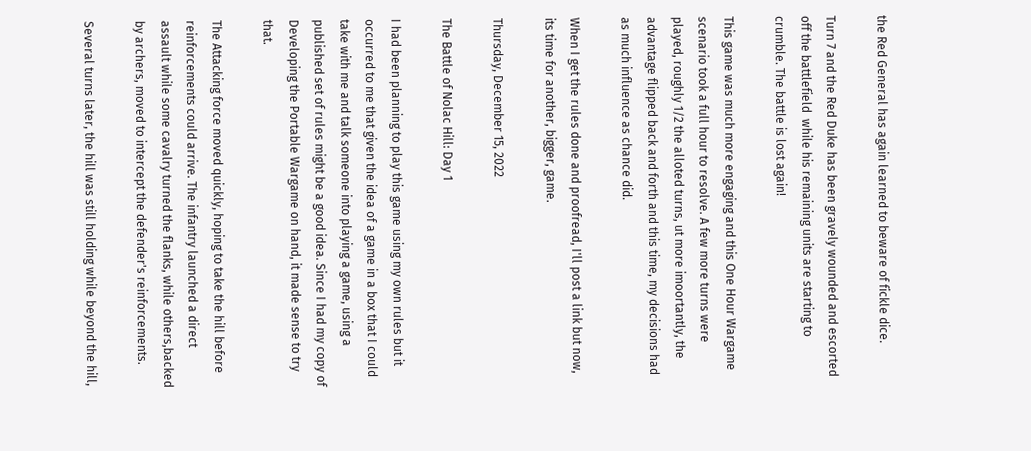the Red General has again learned to beware of fickle dice.

Turn 7 and the Red Duke has been gravely wounded and escorted off the battlefield  while his remaining units are starting to crumble. The battle is lost again!

This game was much more engaging and this One Hour Wargame scenario took a full hour to resolve. A few more turns were played, roughly 1/2 the alloted turns, ut more imoortantly, the advantage flipped back and forth and this time, my decisions had as much influence as chance did.

When I get the rules done and proofread, I'll post a link but now, its time for another, bigger, game.

Thursday, December 15, 2022

The Battle of Nolac Hill: Day 1

I had been planning to play this game using my own rules but it occurred to me that given the idea of a game in a box that I could take with me and talk someone into playing a game, using a published set of rules might be a good idea. Since I had my copy of Developing the Portable Wargame on hand, it made sense to try that.

The Attacking force moved quickly, hoping to take the hill before reinforcements could arrive. The infantry launched a direct assault while some cavalry turned the flanks, while others,backed by archers, moved to intercept the defender's reinforcements.

Several turns later, the hill was still holding while beyond the hill,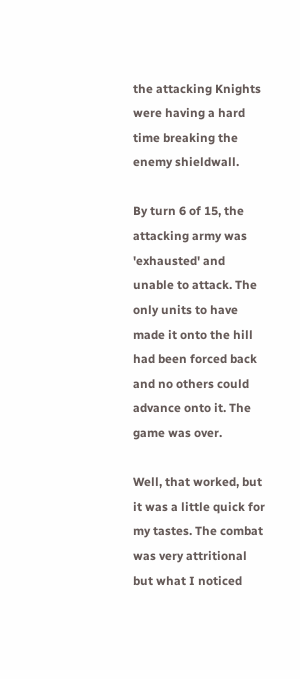the attacking Knights were having a hard time breaking the enemy shieldwall.

By turn 6 of 15, the attacking army was 'exhausted' and unable to attack. The only units to have made it onto the hill had been forced back and no others could advance onto it. The game was over.

Well, that worked, but it was a little quick for my tastes. The combat was very attritional but what I noticed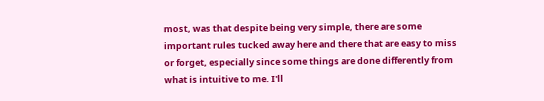most, was that despite being very simple, there are some important rules tucked away here and there that are easy to miss or forget, especially since some things are done differently from what is intuitive to me. I'll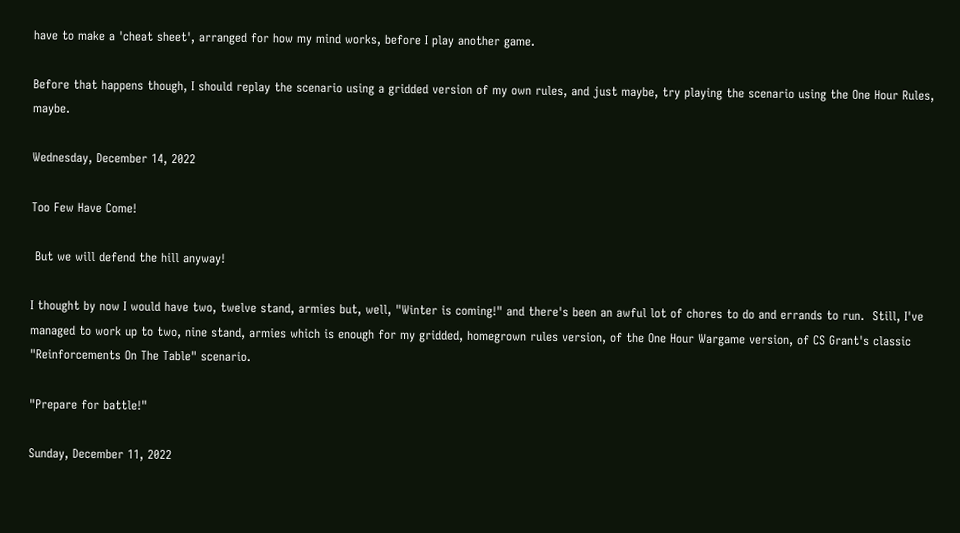have to make a 'cheat sheet', arranged for how my mind works, before I play another game.

Before that happens though, I should replay the scenario using a gridded version of my own rules, and just maybe, try playing the scenario using the One Hour Rules, maybe.

Wednesday, December 14, 2022

Too Few Have Come!

 But we will defend the hill anyway!

I thought by now I would have two, twelve stand, armies but, well, "Winter is coming!" and there's been an awful lot of chores to do and errands to run.  Still, I've managed to work up to two, nine stand, armies which is enough for my gridded, homegrown rules version, of the One Hour Wargame version, of CS Grant's classic "Reinforcements On The Table" scenario.

"Prepare for battle!"

Sunday, December 11, 2022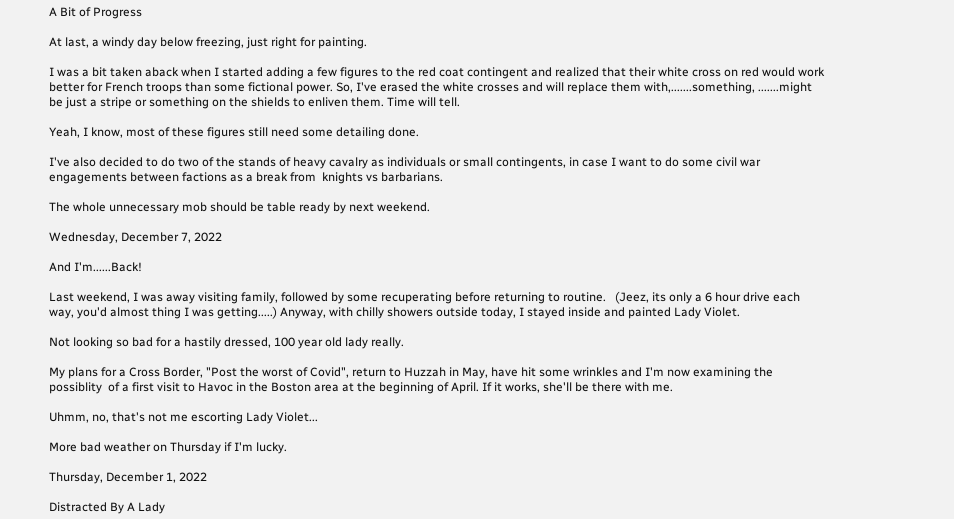A Bit of Progress

At last, a windy day below freezing, just right for painting.

I was a bit taken aback when I started adding a few figures to the red coat contingent and realized that their white cross on red would work better for French troops than some fictional power. So, I've erased the white crosses and will replace them with,.......something, .......might be just a stripe or something on the shields to enliven them. Time will tell.

Yeah, I know, most of these figures still need some detailing done.

I've also decided to do two of the stands of heavy cavalry as individuals or small contingents, in case I want to do some civil war engagements between factions as a break from  knights vs barbarians.

The whole unnecessary mob should be table ready by next weekend.

Wednesday, December 7, 2022

And I'm......Back!

Last weekend, I was away visiting family, followed by some recuperating before returning to routine.   (Jeez, its only a 6 hour drive each way, you'd almost thing I was getting.....) Anyway, with chilly showers outside today, I stayed inside and painted Lady Violet.

Not looking so bad for a hastily dressed, 100 year old lady really.

My plans for a Cross Border, "Post the worst of Covid", return to Huzzah in May, have hit some wrinkles and I'm now examining the possiblity  of a first visit to Havoc in the Boston area at the beginning of April. If it works, she'll be there with me.

Uhmm, no, that's not me escorting Lady Violet...

More bad weather on Thursday if I'm lucky.

Thursday, December 1, 2022

Distracted By A Lady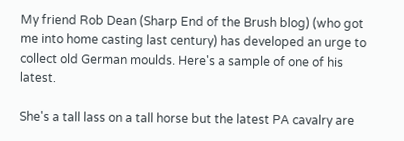My friend Rob Dean (Sharp End of the Brush blog) (who got me into home casting last century) has developed an urge to collect old German moulds. Here's a sample of one of his latest.

She's a tall lass on a tall horse but the latest PA cavalry are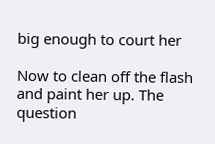big enough to court her

Now to clean off the flash and paint her up. The question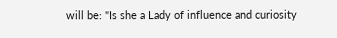will be: "Is she a Lady of influence and curiosity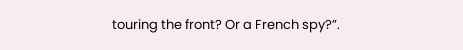touring the front? Or a French spy?”.